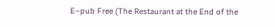E–pub Free (The Restaurant at the End of the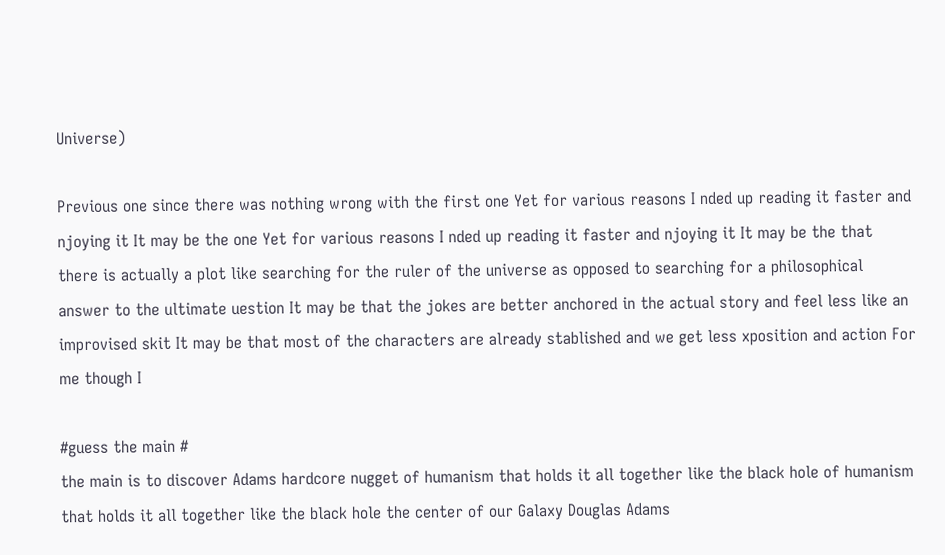Universe)

Previous one since there was nothing wrong with the first one Yet for various reasons I nded up reading it faster and njoying it It may be the one Yet for various reasons I nded up reading it faster and njoying it It may be the that there is actually a plot like searching for the ruler of the universe as opposed to searching for a philosophical answer to the ultimate uestion It may be that the jokes are better anchored in the actual story and feel less like an improvised skit It may be that most of the characters are already stablished and we get less xposition and action For me though I

#guess the main #
the main is to discover Adams hardcore nugget of humanism that holds it all together like the black hole of humanism that holds it all together like the black hole the center of our Galaxy Douglas Adams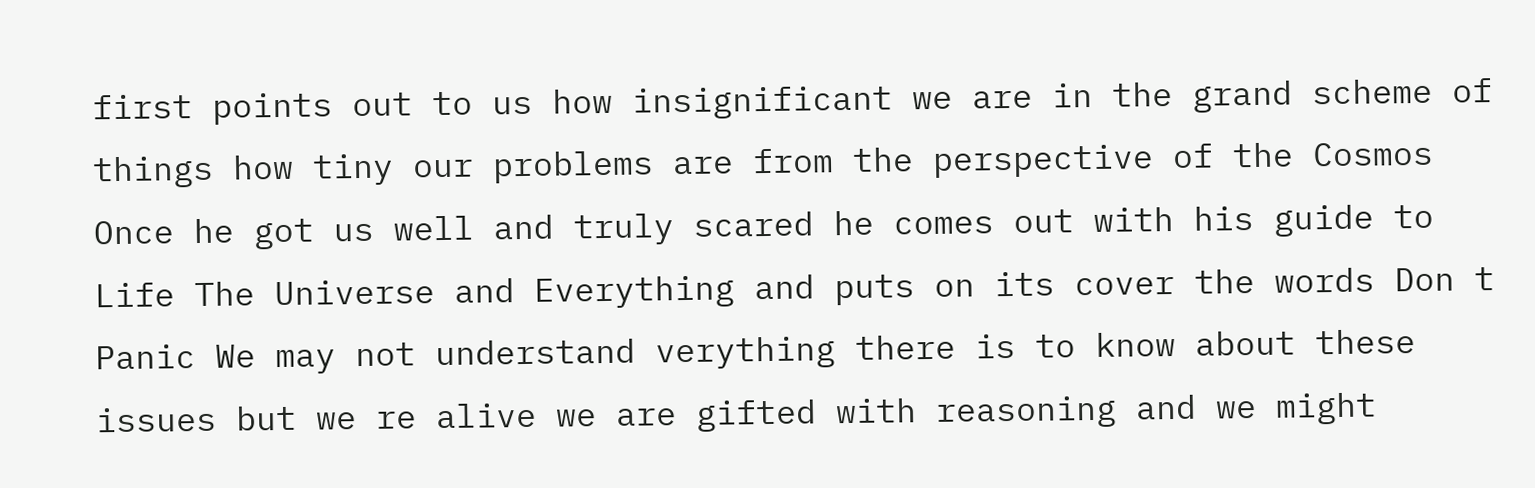first points out to us how insignificant we are in the grand scheme of things how tiny our problems are from the perspective of the Cosmos Once he got us well and truly scared he comes out with his guide to Life The Universe and Everything and puts on its cover the words Don t Panic We may not understand verything there is to know about these issues but we re alive we are gifted with reasoning and we might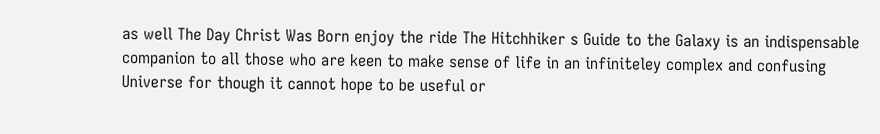as well The Day Christ Was Born enjoy the ride The Hitchhiker s Guide to the Galaxy is an indispensable companion to all those who are keen to make sense of life in an infiniteley complex and confusing Universe for though it cannot hope to be useful or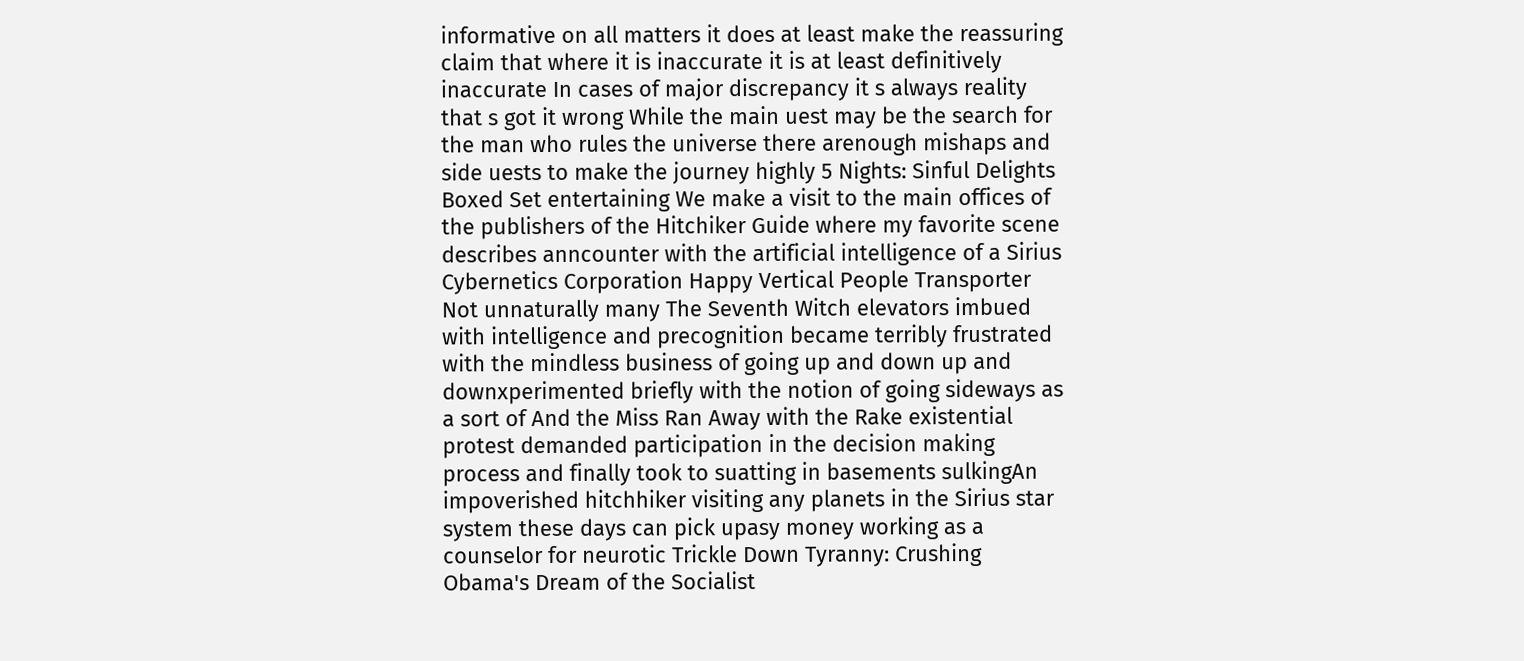informative on all matters it does at least make the reassuring claim that where it is inaccurate it is at least definitively inaccurate In cases of major discrepancy it s always reality that s got it wrong While the main uest may be the search for the man who rules the universe there arenough mishaps and side uests to make the journey highly 5 Nights: Sinful Delights Boxed Set entertaining We make a visit to the main offices of the publishers of the Hitchiker Guide where my favorite scene describes anncounter with the artificial intelligence of a Sirius Cybernetics Corporation Happy Vertical People Transporter Not unnaturally many The Seventh Witch elevators imbued with intelligence and precognition became terribly frustrated with the mindless business of going up and down up and downxperimented briefly with the notion of going sideways as a sort of And the Miss Ran Away with the Rake existential protest demanded participation in the decision making process and finally took to suatting in basements sulkingAn impoverished hitchhiker visiting any planets in the Sirius star system these days can pick upasy money working as a counselor for neurotic Trickle Down Tyranny: Crushing Obama's Dream of the Socialist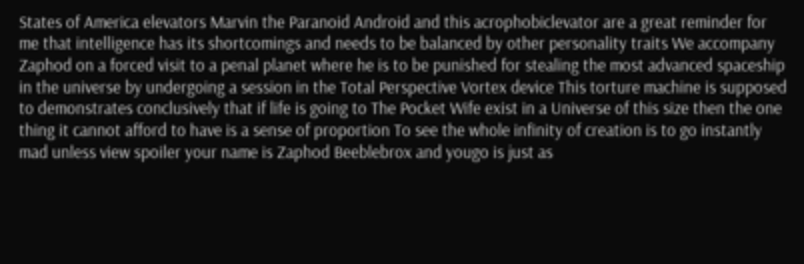States of America elevators Marvin the Paranoid Android and this acrophobiclevator are a great reminder for me that intelligence has its shortcomings and needs to be balanced by other personality traits We accompany Zaphod on a forced visit to a penal planet where he is to be punished for stealing the most advanced spaceship in the universe by undergoing a session in the Total Perspective Vortex device This torture machine is supposed to demonstrates conclusively that if life is going to The Pocket Wife exist in a Universe of this size then the one thing it cannot afford to have is a sense of proportion To see the whole infinity of creation is to go instantly mad unless view spoiler your name is Zaphod Beeblebrox and yougo is just as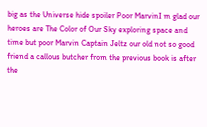big as the Universe hide spoiler Poor MarvinI m glad our heroes are The Color of Our Sky exploring space and time but poor Marvin Captain Jeltz our old not so good friend a callous butcher from the previous book is after the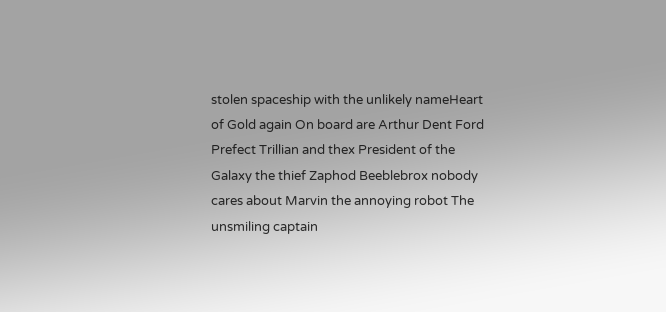stolen spaceship with the unlikely nameHeart of Gold again On board are Arthur Dent Ford Prefect Trillian and thex President of the Galaxy the thief Zaphod Beeblebrox nobody cares about Marvin the annoying robot The unsmiling captain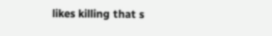likes killing that s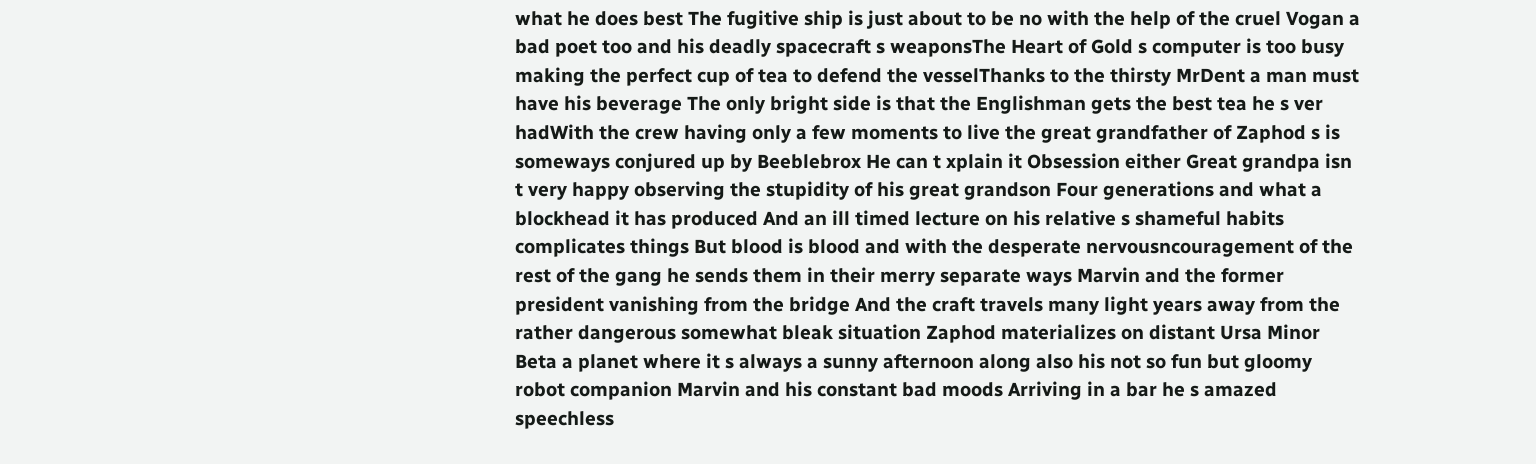what he does best The fugitive ship is just about to be no with the help of the cruel Vogan a bad poet too and his deadly spacecraft s weaponsThe Heart of Gold s computer is too busy making the perfect cup of tea to defend the vesselThanks to the thirsty MrDent a man must have his beverage The only bright side is that the Englishman gets the best tea he s ver hadWith the crew having only a few moments to live the great grandfather of Zaphod s is someways conjured up by Beeblebrox He can t xplain it Obsession either Great grandpa isn t very happy observing the stupidity of his great grandson Four generations and what a blockhead it has produced And an ill timed lecture on his relative s shameful habits complicates things But blood is blood and with the desperate nervousncouragement of the rest of the gang he sends them in their merry separate ways Marvin and the former president vanishing from the bridge And the craft travels many light years away from the rather dangerous somewhat bleak situation Zaphod materializes on distant Ursa Minor Beta a planet where it s always a sunny afternoon along also his not so fun but gloomy robot companion Marvin and his constant bad moods Arriving in a bar he s amazed speechless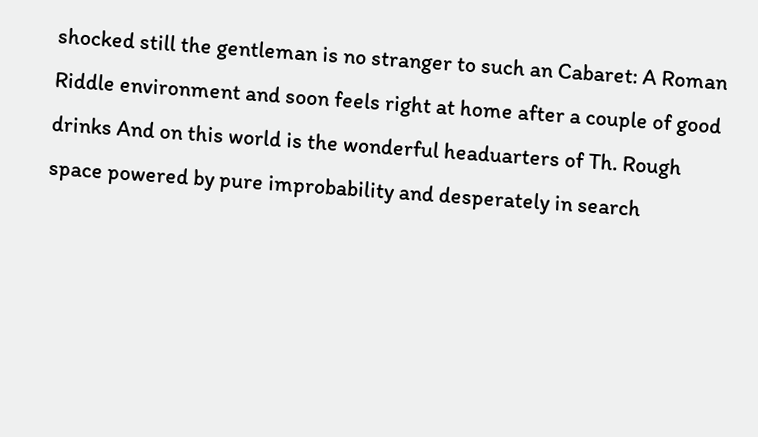shocked still the gentleman is no stranger to such an Cabaret: A Roman Riddle environment and soon feels right at home after a couple of good drinks And on this world is the wonderful headuarters of Th. Rough space powered by pure improbability and desperately in search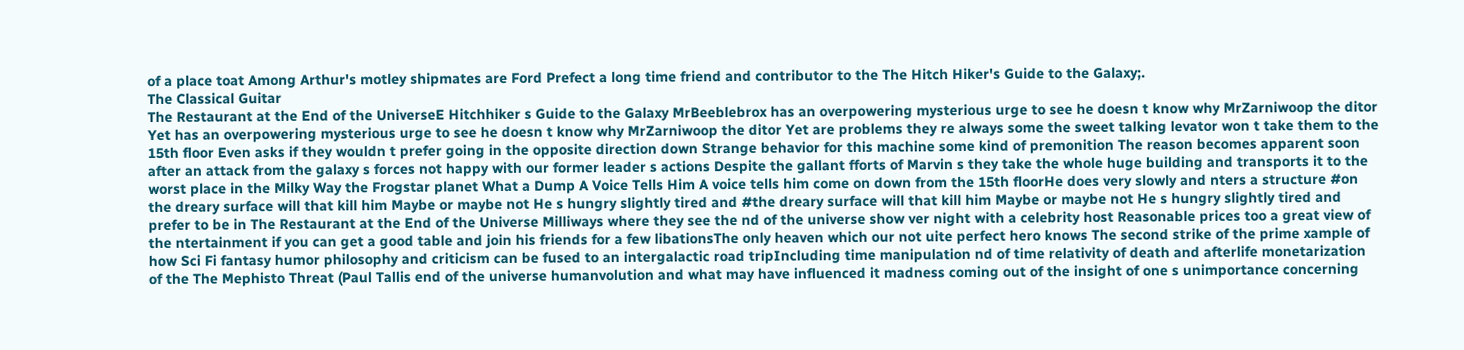of a place toat Among Arthur's motley shipmates are Ford Prefect a long time friend and contributor to the The Hitch Hiker's Guide to the Galaxy;.
The Classical Guitar
The Restaurant at the End of the UniverseE Hitchhiker s Guide to the Galaxy MrBeeblebrox has an overpowering mysterious urge to see he doesn t know why MrZarniwoop the ditor Yet has an overpowering mysterious urge to see he doesn t know why MrZarniwoop the ditor Yet are problems they re always some the sweet talking levator won t take them to the 15th floor Even asks if they wouldn t prefer going in the opposite direction down Strange behavior for this machine some kind of premonition The reason becomes apparent soon after an attack from the galaxy s forces not happy with our former leader s actions Despite the gallant fforts of Marvin s they take the whole huge building and transports it to the worst place in the Milky Way the Frogstar planet What a Dump A Voice Tells Him A voice tells him come on down from the 15th floorHe does very slowly and nters a structure #on the dreary surface will that kill him Maybe or maybe not He s hungry slightly tired and #the dreary surface will that kill him Maybe or maybe not He s hungry slightly tired and prefer to be in The Restaurant at the End of the Universe Milliways where they see the nd of the universe show ver night with a celebrity host Reasonable prices too a great view of the ntertainment if you can get a good table and join his friends for a few libationsThe only heaven which our not uite perfect hero knows The second strike of the prime xample of how Sci Fi fantasy humor philosophy and criticism can be fused to an intergalactic road tripIncluding time manipulation nd of time relativity of death and afterlife monetarization of the The Mephisto Threat (Paul Tallis end of the universe humanvolution and what may have influenced it madness coming out of the insight of one s unimportance concerning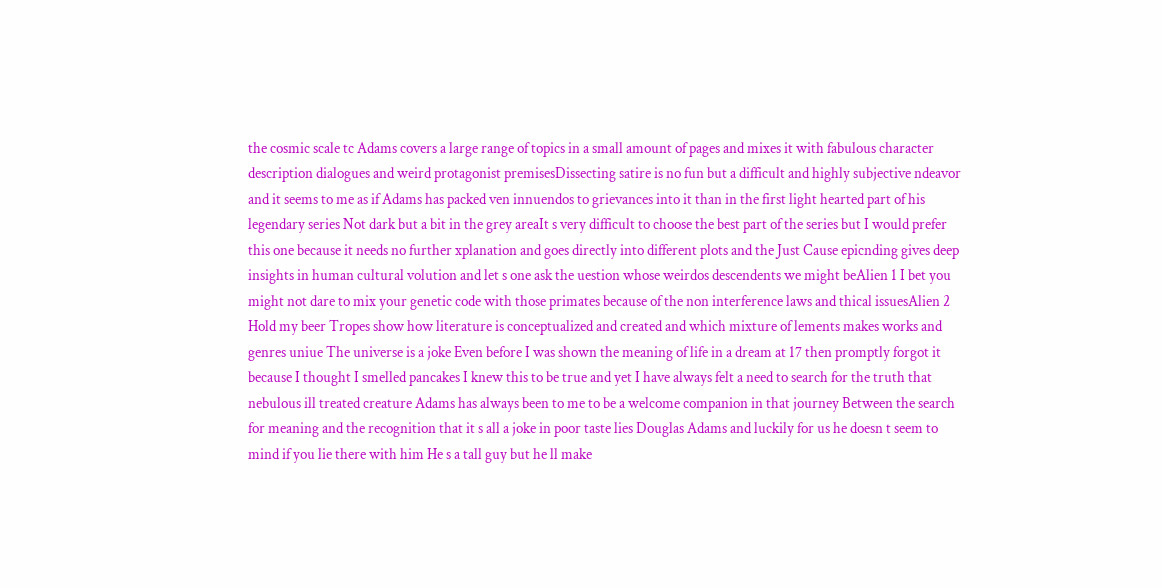the cosmic scale tc Adams covers a large range of topics in a small amount of pages and mixes it with fabulous character description dialogues and weird protagonist premisesDissecting satire is no fun but a difficult and highly subjective ndeavor and it seems to me as if Adams has packed ven innuendos to grievances into it than in the first light hearted part of his legendary series Not dark but a bit in the grey areaIt s very difficult to choose the best part of the series but I would prefer this one because it needs no further xplanation and goes directly into different plots and the Just Cause epicnding gives deep insights in human cultural volution and let s one ask the uestion whose weirdos descendents we might beAlien 1 I bet you might not dare to mix your genetic code with those primates because of the non interference laws and thical issuesAlien 2 Hold my beer Tropes show how literature is conceptualized and created and which mixture of lements makes works and genres uniue The universe is a joke Even before I was shown the meaning of life in a dream at 17 then promptly forgot it because I thought I smelled pancakes I knew this to be true and yet I have always felt a need to search for the truth that nebulous ill treated creature Adams has always been to me to be a welcome companion in that journey Between the search for meaning and the recognition that it s all a joke in poor taste lies Douglas Adams and luckily for us he doesn t seem to mind if you lie there with him He s a tall guy but he ll make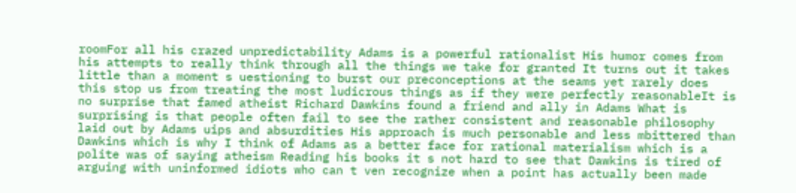roomFor all his crazed unpredictability Adams is a powerful rationalist His humor comes from his attempts to really think through all the things we take for granted It turns out it takes little than a moment s uestioning to burst our preconceptions at the seams yet rarely does this stop us from treating the most ludicrous things as if they were perfectly reasonableIt is no surprise that famed atheist Richard Dawkins found a friend and ally in Adams What is surprising is that people often fail to see the rather consistent and reasonable philosophy laid out by Adams uips and absurdities His approach is much personable and less mbittered than Dawkins which is why I think of Adams as a better face for rational materialism which is a polite was of saying atheism Reading his books it s not hard to see that Dawkins is tired of arguing with uninformed idiots who can t ven recognize when a point has actually been made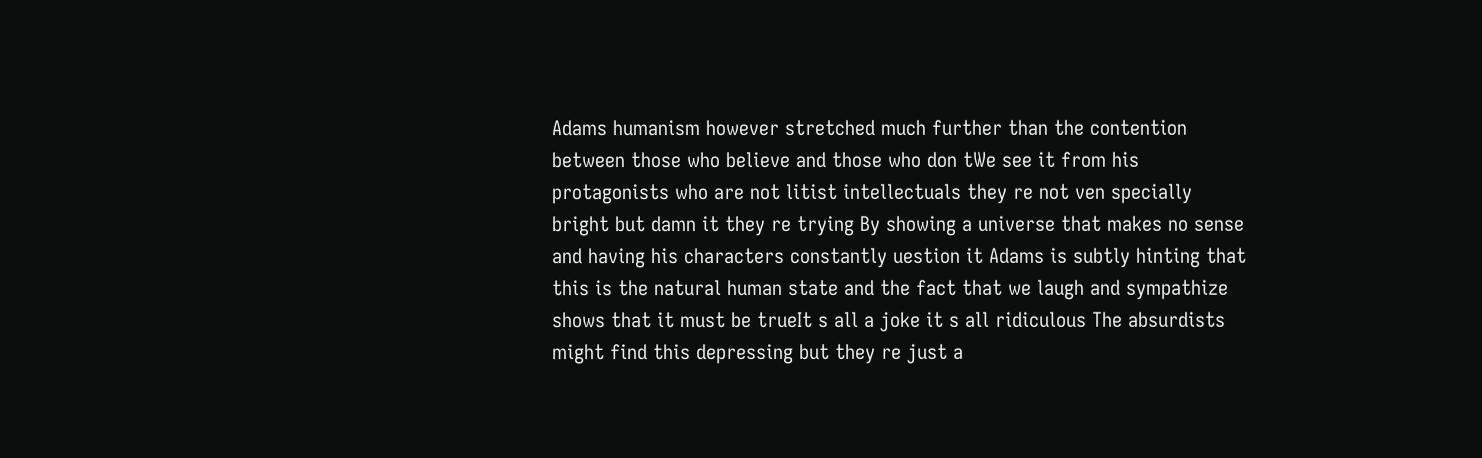Adams humanism however stretched much further than the contention between those who believe and those who don tWe see it from his protagonists who are not litist intellectuals they re not ven specially bright but damn it they re trying By showing a universe that makes no sense and having his characters constantly uestion it Adams is subtly hinting that this is the natural human state and the fact that we laugh and sympathize shows that it must be trueIt s all a joke it s all ridiculous The absurdists might find this depressing but they re just a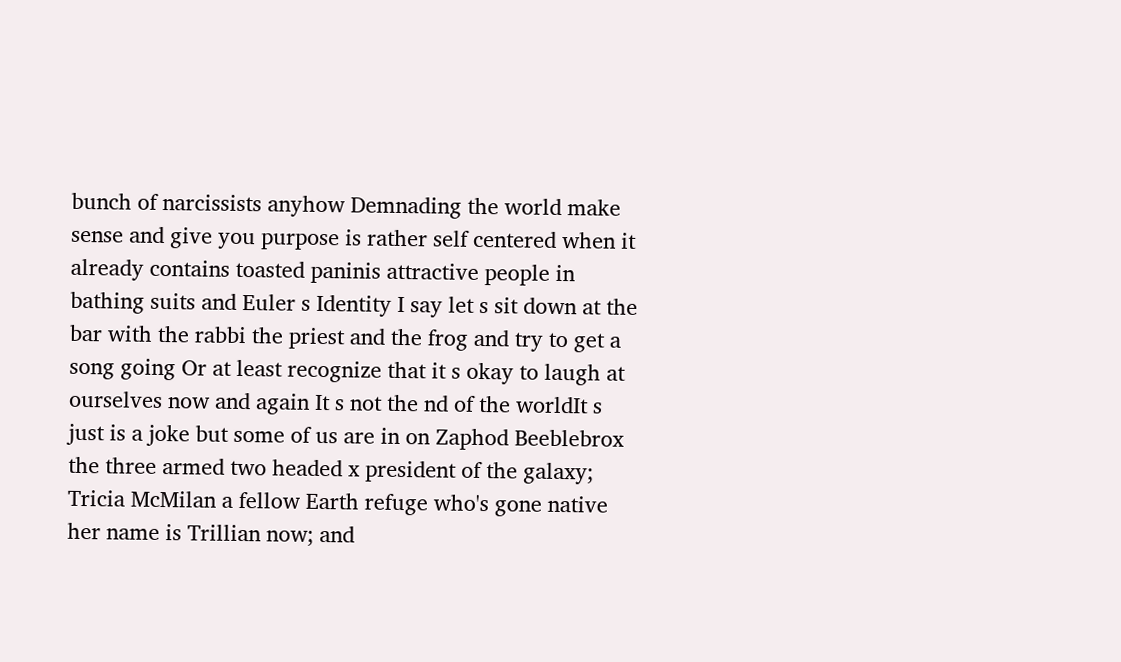bunch of narcissists anyhow Demnading the world make sense and give you purpose is rather self centered when it already contains toasted paninis attractive people in bathing suits and Euler s Identity I say let s sit down at the bar with the rabbi the priest and the frog and try to get a song going Or at least recognize that it s okay to laugh at ourselves now and again It s not the nd of the worldIt s just is a joke but some of us are in on Zaphod Beeblebrox the three armed two headed x president of the galaxy; Tricia McMilan a fellow Earth refuge who's gone native her name is Trillian now; and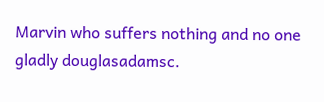Marvin who suffers nothing and no one gladly douglasadamsc.